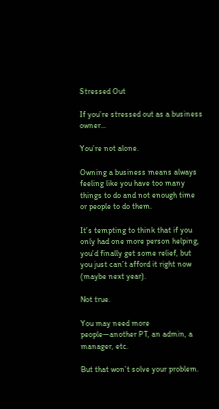Stressed Out

If you’re stressed out as a business owner…

You’re not alone.

Owning a business means always feeling like you have too many things to do and not enough time or people to do them.

It’s tempting to think that if you only had one more person helping, you’d finally get some relief, but you just can’t afford it right now (maybe next year).

Not true.

You may need more people—another PT, an admin, a manager, etc.

But that won’t solve your problem.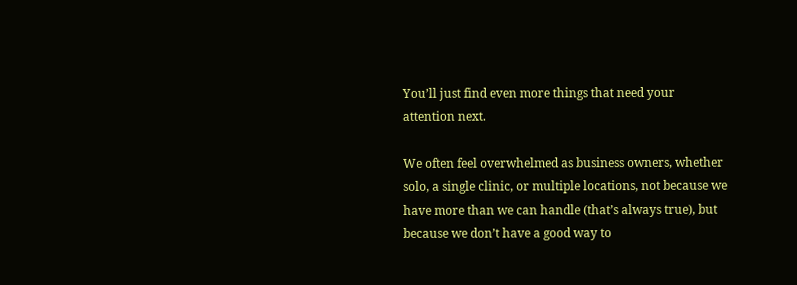You’ll just find even more things that need your attention next.

We often feel overwhelmed as business owners, whether solo, a single clinic, or multiple locations, not because we have more than we can handle (that’s always true), but because we don’t have a good way to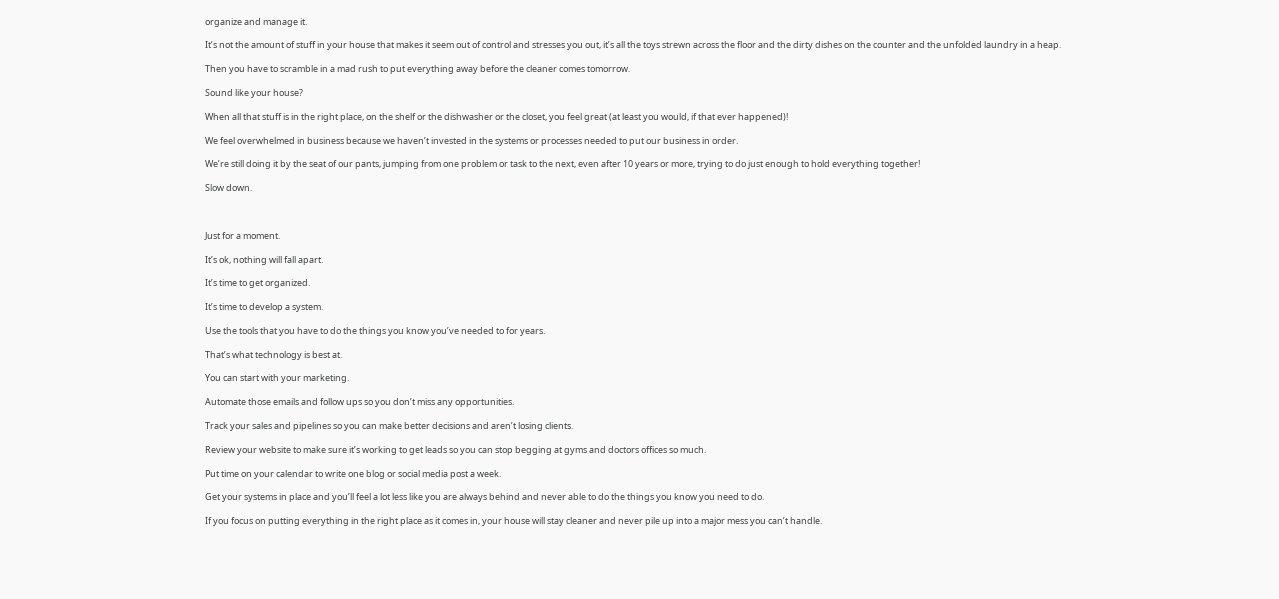organize and manage it.

It’s not the amount of stuff in your house that makes it seem out of control and stresses you out, it’s all the toys strewn across the floor and the dirty dishes on the counter and the unfolded laundry in a heap.

Then you have to scramble in a mad rush to put everything away before the cleaner comes tomorrow.

Sound like your house?

When all that stuff is in the right place, on the shelf or the dishwasher or the closet, you feel great (at least you would, if that ever happened)!

We feel overwhelmed in business because we haven’t invested in the systems or processes needed to put our business in order.

We’re still doing it by the seat of our pants, jumping from one problem or task to the next, even after 10 years or more, trying to do just enough to hold everything together!

Slow down.



Just for a moment.

It’s ok, nothing will fall apart.

It’s time to get organized.

It’s time to develop a system.

Use the tools that you have to do the things you know you’ve needed to for years.

That’s what technology is best at.

You can start with your marketing.

Automate those emails and follow ups so you don’t miss any opportunities.

Track your sales and pipelines so you can make better decisions and aren’t losing clients.

Review your website to make sure it’s working to get leads so you can stop begging at gyms and doctors offices so much.

Put time on your calendar to write one blog or social media post a week.

Get your systems in place and you’ll feel a lot less like you are always behind and never able to do the things you know you need to do.

If you focus on putting everything in the right place as it comes in, your house will stay cleaner and never pile up into a major mess you can’t handle.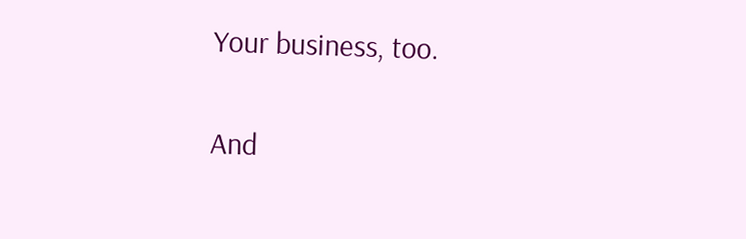Your business, too.

And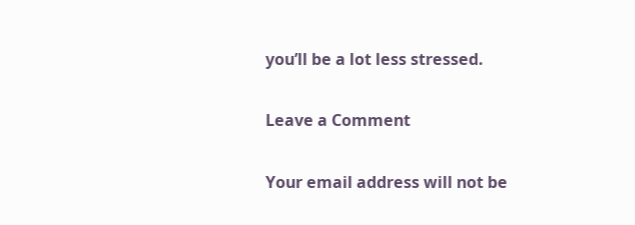you’ll be a lot less stressed.

Leave a Comment

Your email address will not be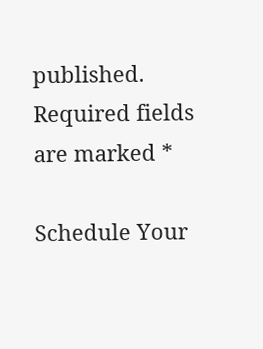published. Required fields are marked *

Schedule Your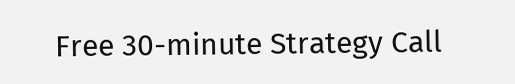Free 30-minute Strategy Call